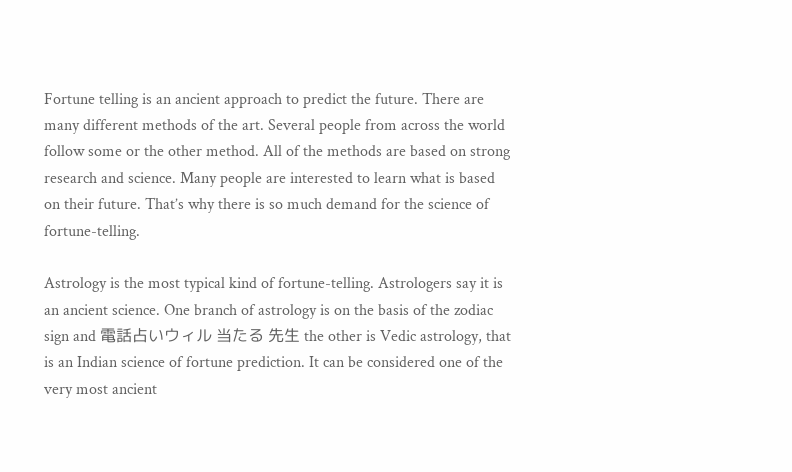Fortune telling is an ancient approach to predict the future. There are many different methods of the art. Several people from across the world follow some or the other method. All of the methods are based on strong research and science. Many people are interested to learn what is based on their future. That’s why there is so much demand for the science of fortune-telling.

Astrology is the most typical kind of fortune-telling. Astrologers say it is an ancient science. One branch of astrology is on the basis of the zodiac sign and 電話占いウィル 当たる 先生 the other is Vedic astrology, that is an Indian science of fortune prediction. It can be considered one of the very most ancient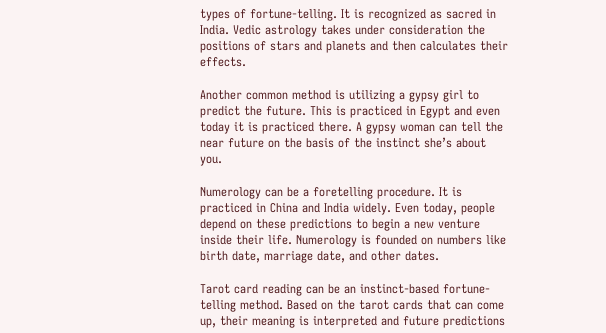types of fortune-telling. It is recognized as sacred in India. Vedic astrology takes under consideration the positions of stars and planets and then calculates their effects.

Another common method is utilizing a gypsy girl to predict the future. This is practiced in Egypt and even today it is practiced there. A gypsy woman can tell the near future on the basis of the instinct she’s about you.

Numerology can be a foretelling procedure. It is practiced in China and India widely. Even today, people depend on these predictions to begin a new venture inside their life. Numerology is founded on numbers like birth date, marriage date, and other dates.

Tarot card reading can be an instinct-based fortune-telling method. Based on the tarot cards that can come up, their meaning is interpreted and future predictions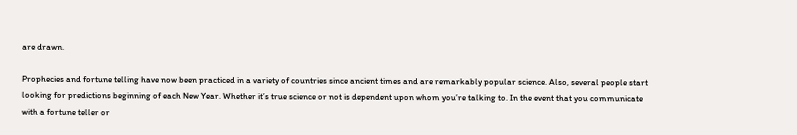are drawn.

Prophecies and fortune telling have now been practiced in a variety of countries since ancient times and are remarkably popular science. Also, several people start looking for predictions beginning of each New Year. Whether it’s true science or not is dependent upon whom you’re talking to. In the event that you communicate with a fortune teller or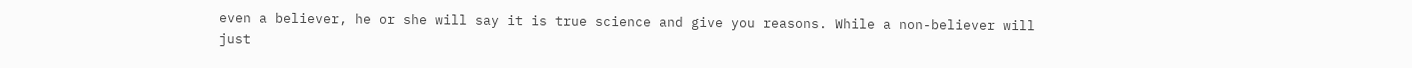even a believer, he or she will say it is true science and give you reasons. While a non-believer will just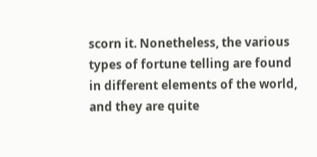scorn it. Nonetheless, the various types of fortune telling are found in different elements of the world, and they are quite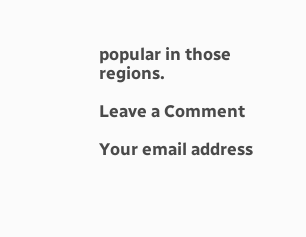popular in those regions.

Leave a Comment

Your email address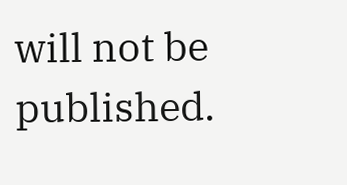will not be published.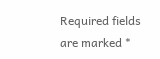Required fields are marked *